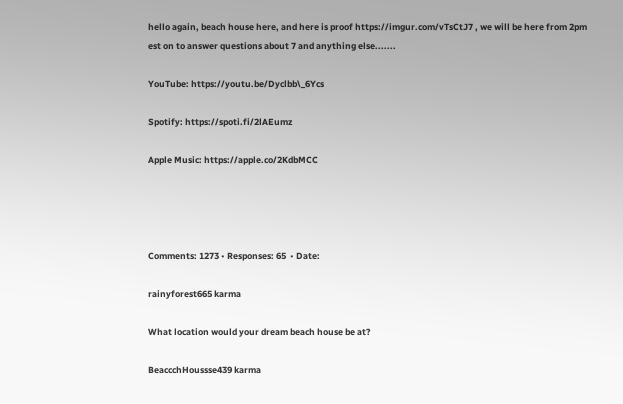hello again, beach house here, and here is proof https://imgur.com/vTsCtJ7 , we will be here from 2pm est on to answer questions about 7 and anything else.......

YouTube: https://youtu.be/Dyclbb\_6Ycs

Spotify: https://spoti.fi/2lAEumz

Apple Music: https://apple.co/2KdbMCC




Comments: 1273 • Responses: 65  • Date:

rainyforest665 karma

What location would your dream beach house be at?

BeaccchHoussse439 karma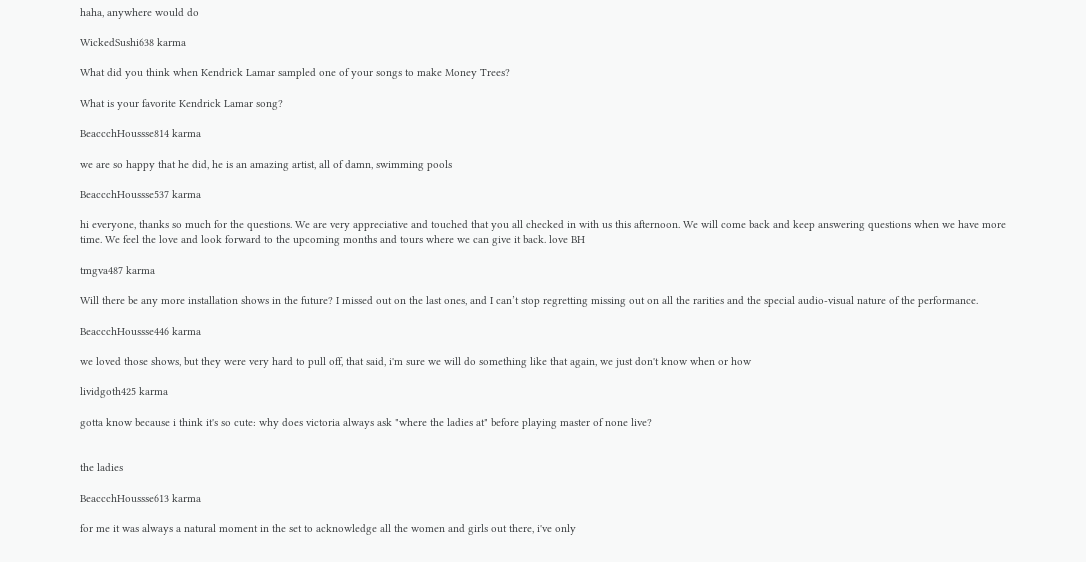haha, anywhere would do

WickedSushi638 karma

What did you think when Kendrick Lamar sampled one of your songs to make Money Trees?

What is your favorite Kendrick Lamar song?

BeaccchHoussse814 karma

we are so happy that he did, he is an amazing artist, all of damn, swimming pools

BeaccchHoussse537 karma

hi everyone, thanks so much for the questions. We are very appreciative and touched that you all checked in with us this afternoon. We will come back and keep answering questions when we have more time. We feel the love and look forward to the upcoming months and tours where we can give it back. love BH

tmgva487 karma

Will there be any more installation shows in the future? I missed out on the last ones, and I can’t stop regretting missing out on all the rarities and the special audio-visual nature of the performance.

BeaccchHoussse446 karma

we loved those shows, but they were very hard to pull off, that said, i'm sure we will do something like that again, we just don't know when or how

lividgoth425 karma

gotta know because i think it's so cute: why does victoria always ask "where the ladies at" before playing master of none live?


the ladies

BeaccchHoussse613 karma

for me it was always a natural moment in the set to acknowledge all the women and girls out there, i've only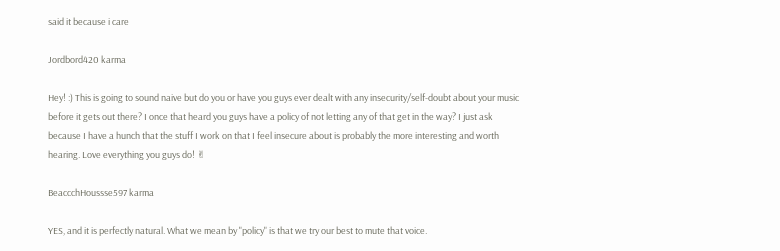said it because i care

Jordbord420 karma

Hey! :) This is going to sound naive but do you or have you guys ever dealt with any insecurity/self-doubt about your music before it gets out there? I once that heard you guys have a policy of not letting any of that get in the way? I just ask because I have a hunch that the stuff I work on that I feel insecure about is probably the more interesting and worth hearing. Love everything you guys do! ✌

BeaccchHoussse597 karma

YES, and it is perfectly natural. What we mean by "policy" is that we try our best to mute that voice.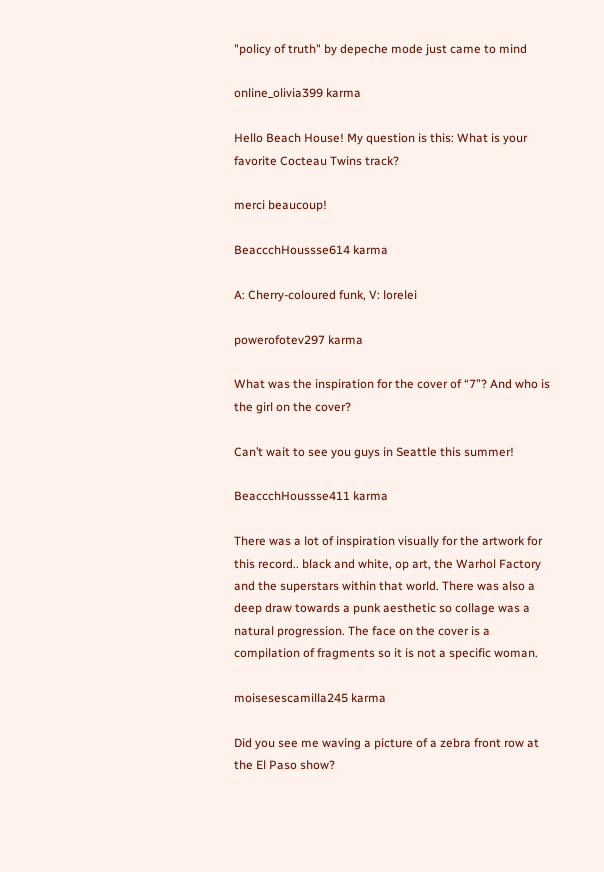"policy of truth" by depeche mode just came to mind

online_olivia399 karma

Hello Beach House! My question is this: What is your favorite Cocteau Twins track?

merci beaucoup!

BeaccchHoussse614 karma

A: Cherry-coloured funk, V: lorelei

powerofotev297 karma

What was the inspiration for the cover of “7”? And who is the girl on the cover?

Can’t wait to see you guys in Seattle this summer!

BeaccchHoussse411 karma

There was a lot of inspiration visually for the artwork for this record.. black and white, op art, the Warhol Factory and the superstars within that world. There was also a deep draw towards a punk aesthetic so collage was a natural progression. The face on the cover is a compilation of fragments so it is not a specific woman.

moisesescamilla245 karma

Did you see me waving a picture of a zebra front row at the El Paso show?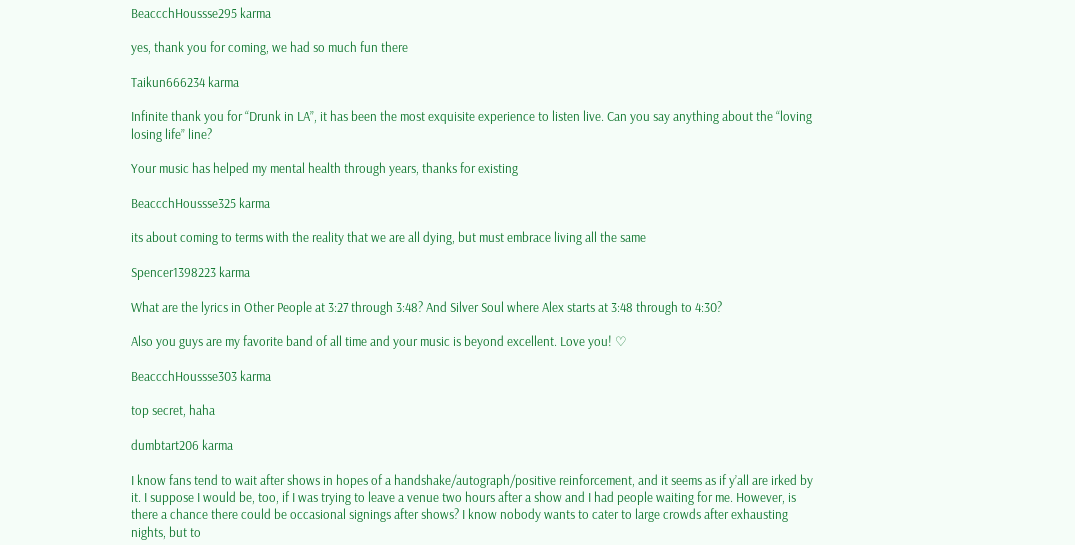BeaccchHoussse295 karma

yes, thank you for coming, we had so much fun there

Taikun666234 karma

Infinite thank you for “Drunk in LA”, it has been the most exquisite experience to listen live. Can you say anything about the “loving losing life” line?

Your music has helped my mental health through years, thanks for existing

BeaccchHoussse325 karma

its about coming to terms with the reality that we are all dying, but must embrace living all the same

Spencer1398223 karma

What are the lyrics in Other People at 3:27 through 3:48? And Silver Soul where Alex starts at 3:48 through to 4:30?

Also you guys are my favorite band of all time and your music is beyond excellent. Love you! ♡

BeaccchHoussse303 karma

top secret, haha

dumbtart206 karma

I know fans tend to wait after shows in hopes of a handshake/autograph/positive reinforcement, and it seems as if y’all are irked by it. I suppose I would be, too, if I was trying to leave a venue two hours after a show and I had people waiting for me. However, is there a chance there could be occasional signings after shows? I know nobody wants to cater to large crowds after exhausting nights, but to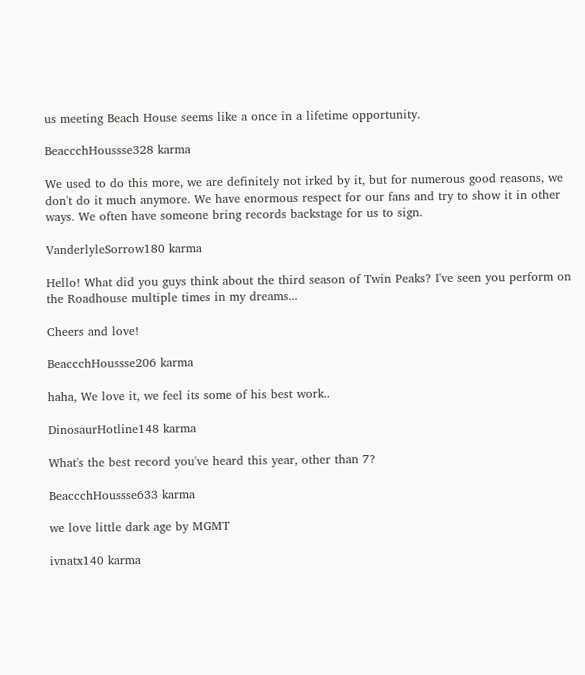us meeting Beach House seems like a once in a lifetime opportunity.

BeaccchHoussse328 karma

We used to do this more, we are definitely not irked by it, but for numerous good reasons, we don't do it much anymore. We have enormous respect for our fans and try to show it in other ways. We often have someone bring records backstage for us to sign.

VanderlyleSorrow180 karma

Hello! What did you guys think about the third season of Twin Peaks? I've seen you perform on the Roadhouse multiple times in my dreams...

Cheers and love!

BeaccchHoussse206 karma

haha, We love it, we feel its some of his best work..

DinosaurHotline148 karma

What's the best record you've heard this year, other than 7?

BeaccchHoussse633 karma

we love little dark age by MGMT

ivnatx140 karma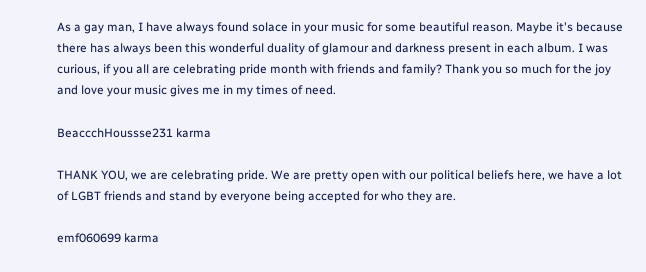As a gay man, I have always found solace in your music for some beautiful reason. Maybe it's because there has always been this wonderful duality of glamour and darkness present in each album. I was curious, if you all are celebrating pride month with friends and family? Thank you so much for the joy and love your music gives me in my times of need.

BeaccchHoussse231 karma

THANK YOU, we are celebrating pride. We are pretty open with our political beliefs here, we have a lot of LGBT friends and stand by everyone being accepted for who they are.

emf060699 karma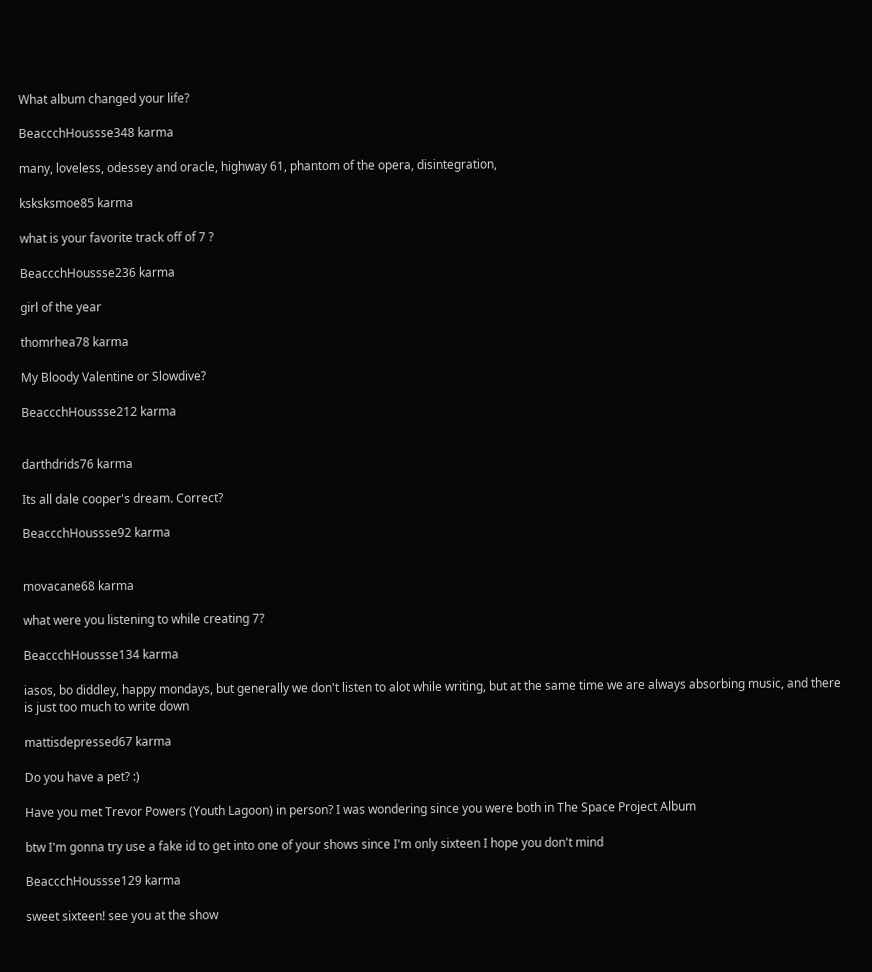What album changed your life?

BeaccchHoussse348 karma

many, loveless, odessey and oracle, highway 61, phantom of the opera, disintegration,

ksksksmoe85 karma

what is your favorite track off of 7 ?

BeaccchHoussse236 karma

girl of the year

thomrhea78 karma

My Bloody Valentine or Slowdive?

BeaccchHoussse212 karma


darthdrids76 karma

Its all dale cooper's dream. Correct?

BeaccchHoussse92 karma


movacane68 karma

what were you listening to while creating 7?

BeaccchHoussse134 karma

iasos, bo diddley, happy mondays, but generally we don't listen to alot while writing, but at the same time we are always absorbing music, and there is just too much to write down

mattisdepressed67 karma

Do you have a pet? :)

Have you met Trevor Powers (Youth Lagoon) in person? I was wondering since you were both in The Space Project Album

btw I'm gonna try use a fake id to get into one of your shows since I'm only sixteen I hope you don't mind

BeaccchHoussse129 karma

sweet sixteen! see you at the show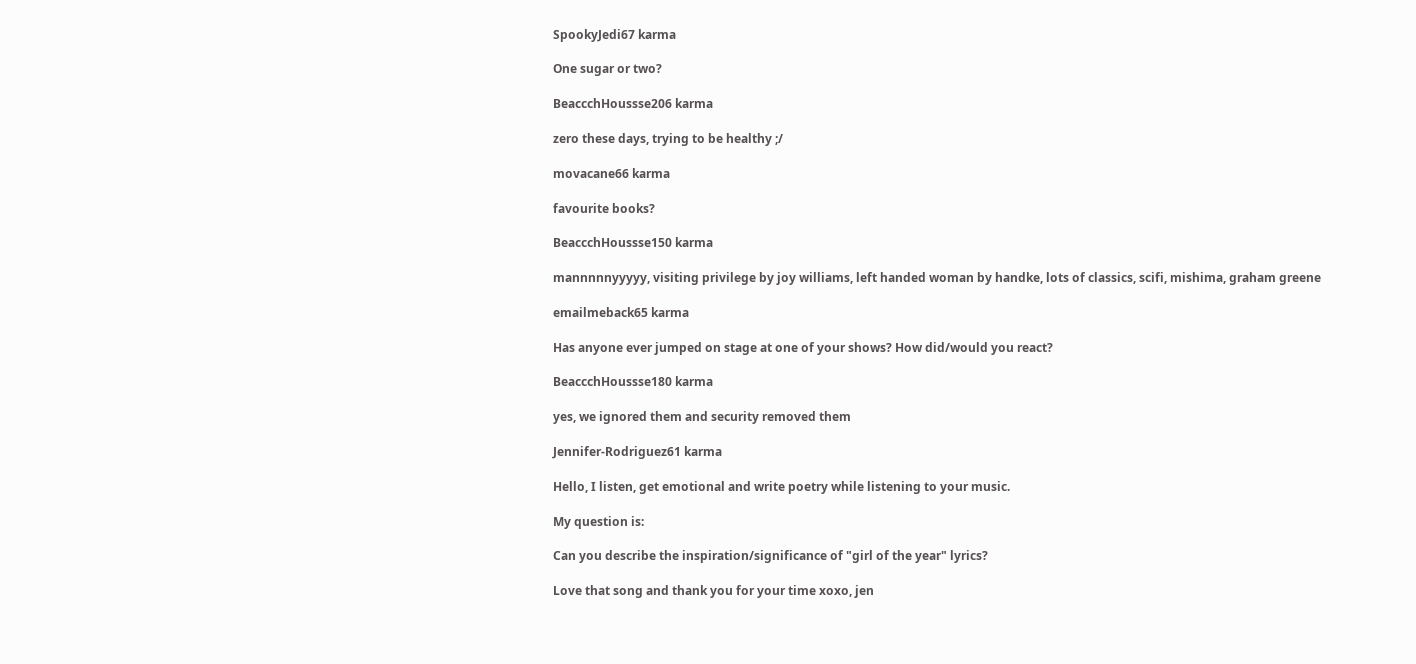SpookyJedi67 karma

One sugar or two?

BeaccchHoussse206 karma

zero these days, trying to be healthy ;/

movacane66 karma

favourite books?

BeaccchHoussse150 karma

mannnnnyyyyy, visiting privilege by joy williams, left handed woman by handke, lots of classics, scifi, mishima, graham greene

emailmeback65 karma

Has anyone ever jumped on stage at one of your shows? How did/would you react?

BeaccchHoussse180 karma

yes, we ignored them and security removed them

Jennifer-Rodriguez61 karma

Hello, I listen, get emotional and write poetry while listening to your music.

My question is:

Can you describe the inspiration/significance of "girl of the year" lyrics?

Love that song and thank you for your time xoxo, jen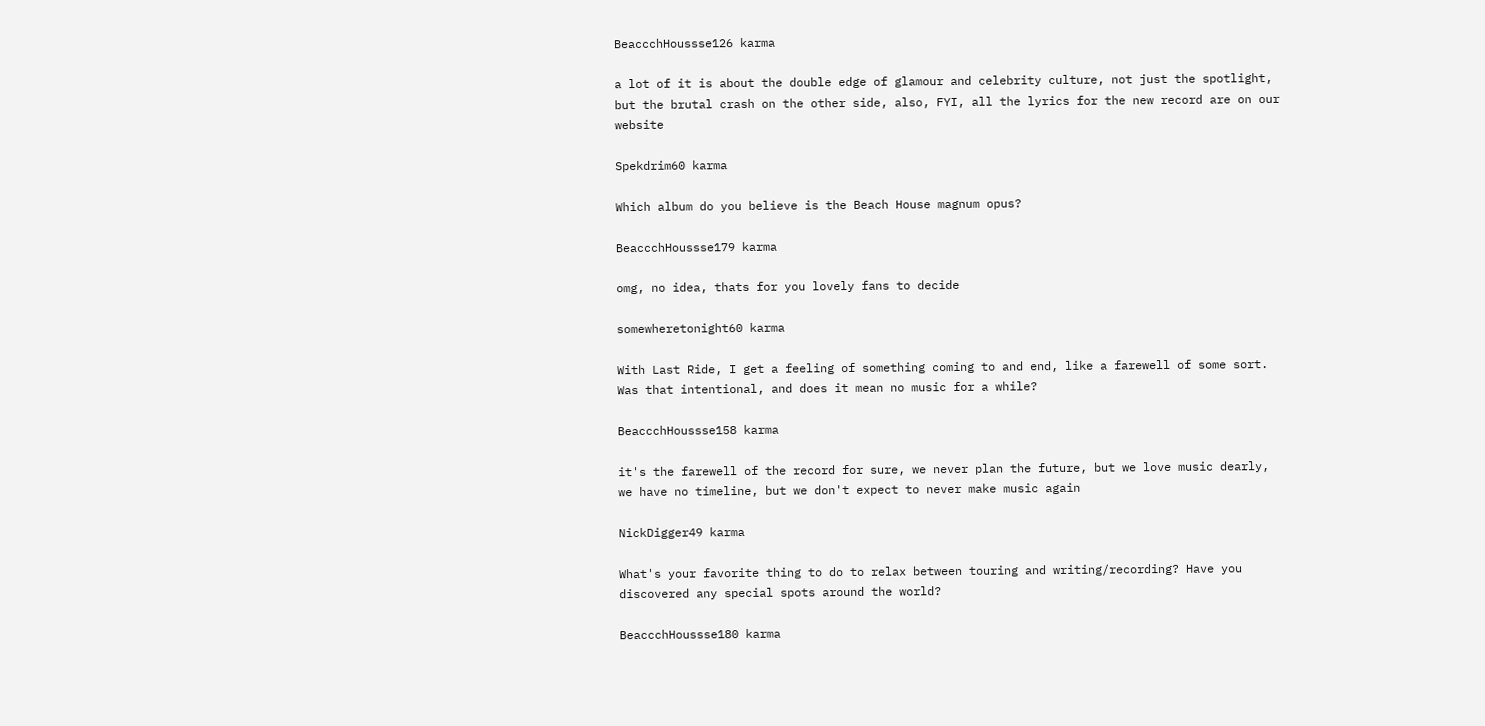BeaccchHoussse126 karma

a lot of it is about the double edge of glamour and celebrity culture, not just the spotlight, but the brutal crash on the other side, also, FYI, all the lyrics for the new record are on our website

Spekdrim60 karma

Which album do you believe is the Beach House magnum opus?

BeaccchHoussse179 karma

omg, no idea, thats for you lovely fans to decide

somewheretonight60 karma

With Last Ride, I get a feeling of something coming to and end, like a farewell of some sort. Was that intentional, and does it mean no music for a while?

BeaccchHoussse158 karma

it's the farewell of the record for sure, we never plan the future, but we love music dearly, we have no timeline, but we don't expect to never make music again

NickDigger49 karma

What's your favorite thing to do to relax between touring and writing/recording? Have you discovered any special spots around the world?

BeaccchHoussse180 karma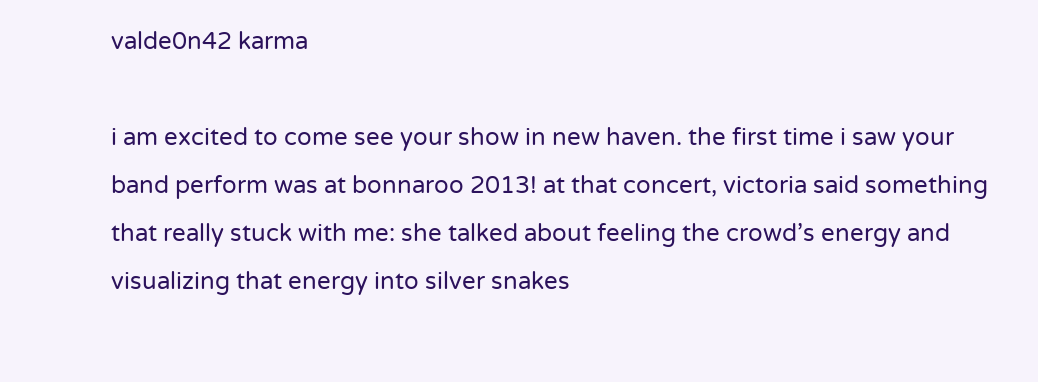valde0n42 karma

i am excited to come see your show in new haven. the first time i saw your band perform was at bonnaroo 2013! at that concert, victoria said something that really stuck with me: she talked about feeling the crowd’s energy and visualizing that energy into silver snakes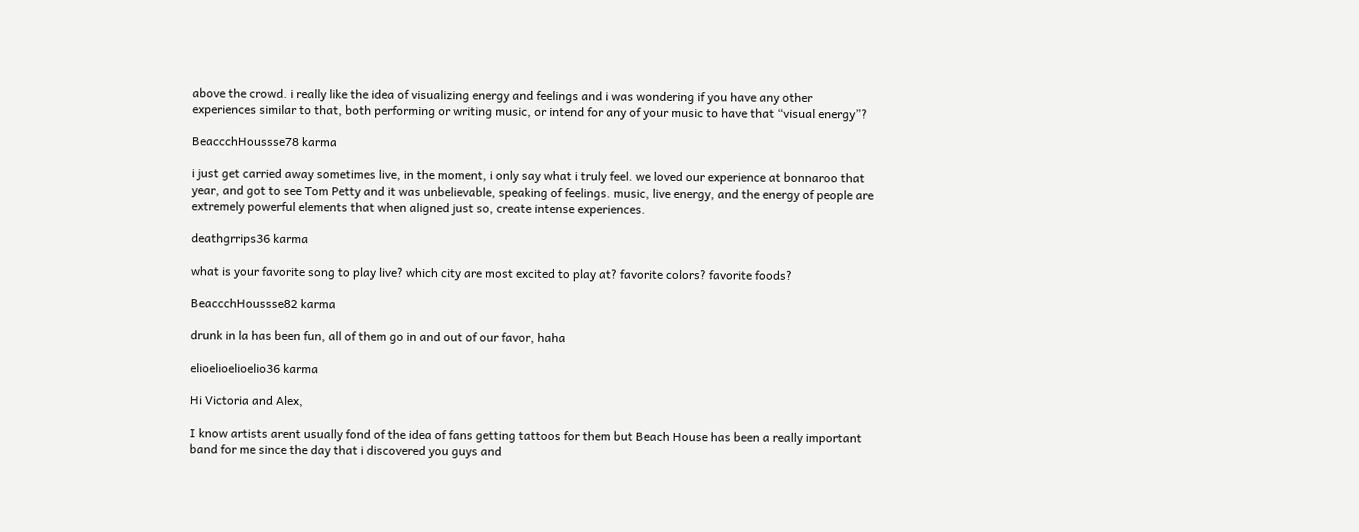above the crowd. i really like the idea of visualizing energy and feelings and i was wondering if you have any other experiences similar to that, both performing or writing music, or intend for any of your music to have that “visual energy”?

BeaccchHoussse78 karma

i just get carried away sometimes live, in the moment, i only say what i truly feel. we loved our experience at bonnaroo that year, and got to see Tom Petty and it was unbelievable, speaking of feelings. music, live energy, and the energy of people are extremely powerful elements that when aligned just so, create intense experiences.

deathgrrips36 karma

what is your favorite song to play live? which city are most excited to play at? favorite colors? favorite foods?

BeaccchHoussse82 karma

drunk in la has been fun, all of them go in and out of our favor, haha

elioelioelioelio36 karma

Hi Victoria and Alex,

I know artists arent usually fond of the idea of fans getting tattoos for them but Beach House has been a really important band for me since the day that i discovered you guys and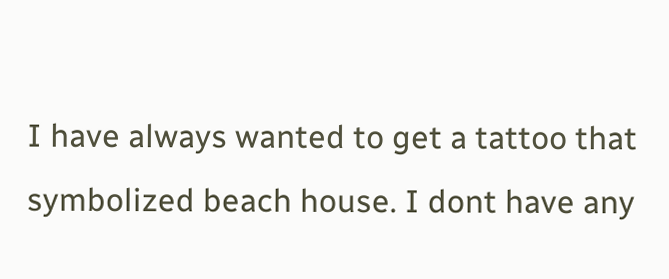I have always wanted to get a tattoo that symbolized beach house. I dont have any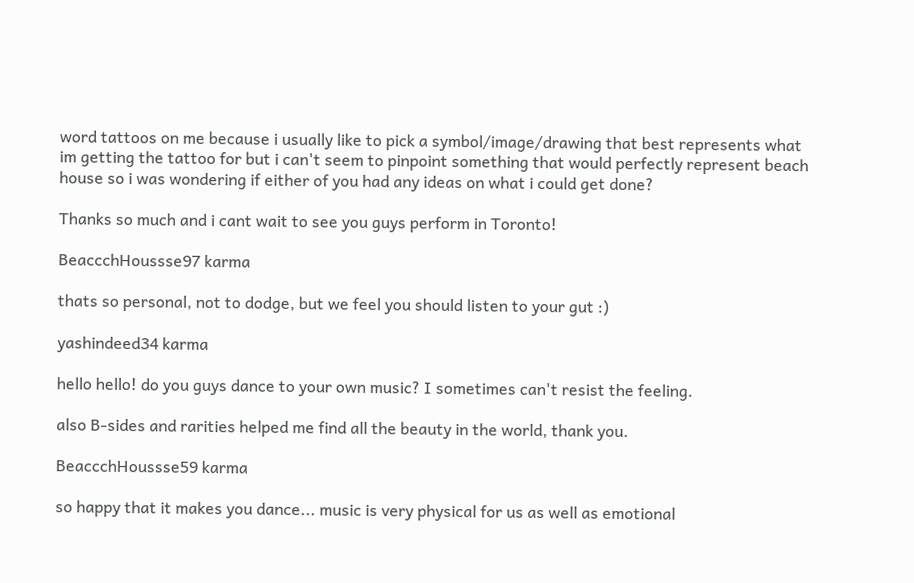word tattoos on me because i usually like to pick a symbol/image/drawing that best represents what im getting the tattoo for but i can't seem to pinpoint something that would perfectly represent beach house so i was wondering if either of you had any ideas on what i could get done?

Thanks so much and i cant wait to see you guys perform in Toronto!

BeaccchHoussse97 karma

thats so personal, not to dodge, but we feel you should listen to your gut :)

yashindeed34 karma

hello hello! do you guys dance to your own music? I sometimes can't resist the feeling.

also B-sides and rarities helped me find all the beauty in the world, thank you.

BeaccchHoussse59 karma

so happy that it makes you dance... music is very physical for us as well as emotional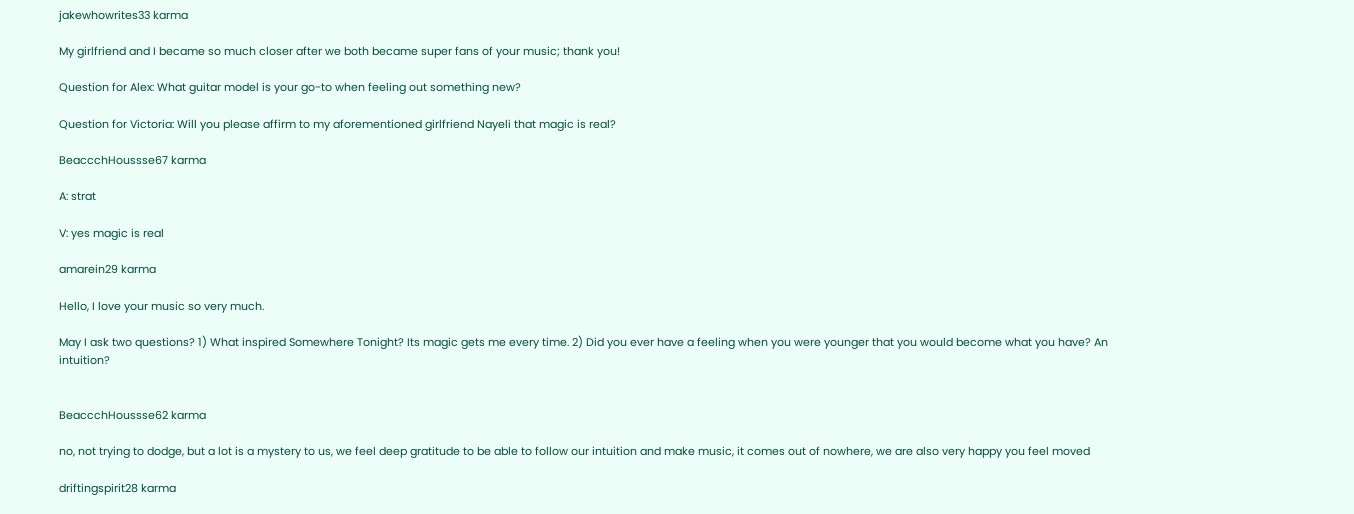jakewhowrites33 karma

My girlfriend and I became so much closer after we both became super fans of your music; thank you!

Question for Alex: What guitar model is your go-to when feeling out something new?

Question for Victoria: Will you please affirm to my aforementioned girlfriend Nayeli that magic is real?

BeaccchHoussse67 karma

A: strat

V: yes magic is real

amarein29 karma

Hello, I love your music so very much.

May I ask two questions? 1) What inspired Somewhere Tonight? Its magic gets me every time. 2) Did you ever have a feeling when you were younger that you would become what you have? An intuition?


BeaccchHoussse62 karma

no, not trying to dodge, but a lot is a mystery to us, we feel deep gratitude to be able to follow our intuition and make music, it comes out of nowhere, we are also very happy you feel moved

driftingspirit28 karma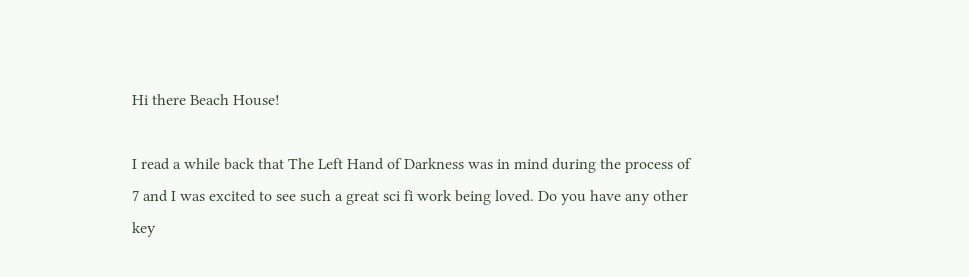Hi there Beach House!

I read a while back that The Left Hand of Darkness was in mind during the process of 7 and I was excited to see such a great sci fi work being loved. Do you have any other key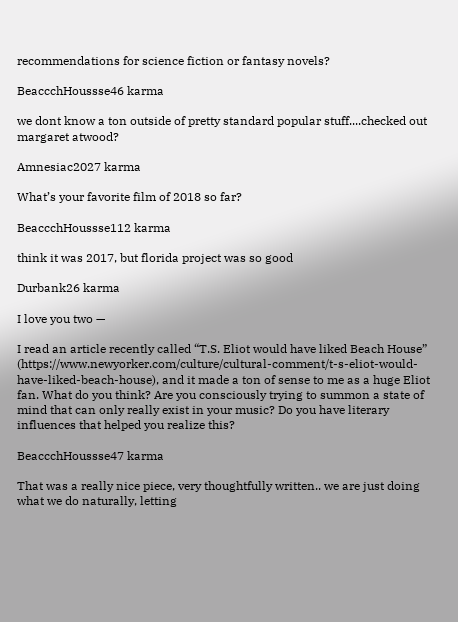recommendations for science fiction or fantasy novels?

BeaccchHoussse46 karma

we dont know a ton outside of pretty standard popular stuff....checked out margaret atwood?

Amnesiac2027 karma

What’s your favorite film of 2018 so far?

BeaccchHoussse112 karma

think it was 2017, but florida project was so good

Durbank26 karma

I love you two —

I read an article recently called “T.S. Eliot would have liked Beach House” (https://www.newyorker.com/culture/cultural-comment/t-s-eliot-would-have-liked-beach-house), and it made a ton of sense to me as a huge Eliot fan. What do you think? Are you consciously trying to summon a state of mind that can only really exist in your music? Do you have literary influences that helped you realize this?

BeaccchHoussse47 karma

That was a really nice piece, very thoughtfully written.. we are just doing what we do naturally, letting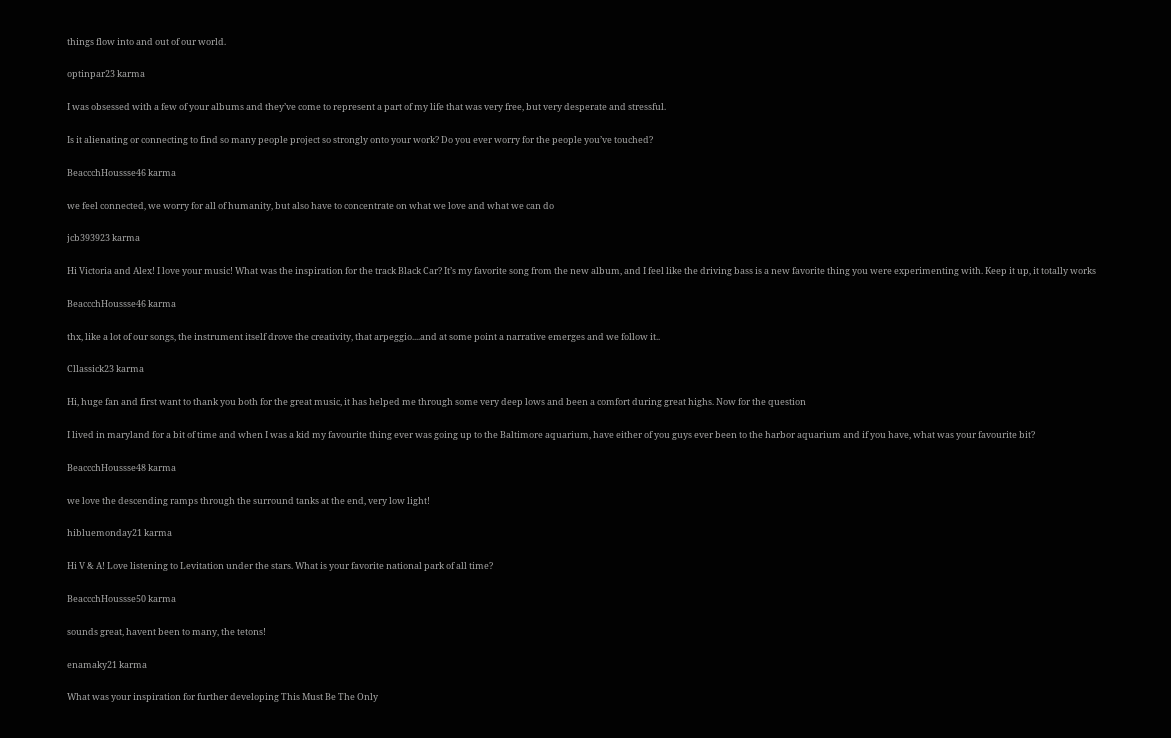things flow into and out of our world.

optinpar23 karma

I was obsessed with a few of your albums and they’ve come to represent a part of my life that was very free, but very desperate and stressful.

Is it alienating or connecting to find so many people project so strongly onto your work? Do you ever worry for the people you’ve touched?

BeaccchHoussse46 karma

we feel connected, we worry for all of humanity, but also have to concentrate on what we love and what we can do

jcb393923 karma

Hi Victoria and Alex! I love your music! What was the inspiration for the track Black Car? It’s my favorite song from the new album, and I feel like the driving bass is a new favorite thing you were experimenting with. Keep it up, it totally works

BeaccchHoussse46 karma

thx, like a lot of our songs, the instrument itself drove the creativity, that arpeggio....and at some point a narrative emerges and we follow it..

Cllassick23 karma

Hi, huge fan and first want to thank you both for the great music, it has helped me through some very deep lows and been a comfort during great highs. Now for the question

I lived in maryland for a bit of time and when I was a kid my favourite thing ever was going up to the Baltimore aquarium, have either of you guys ever been to the harbor aquarium and if you have, what was your favourite bit?

BeaccchHoussse48 karma

we love the descending ramps through the surround tanks at the end, very low light!

hibluemonday21 karma

Hi V & A! Love listening to Levitation under the stars. What is your favorite national park of all time?

BeaccchHoussse50 karma

sounds great, havent been to many, the tetons!

enamaky21 karma

What was your inspiration for further developing This Must Be The Only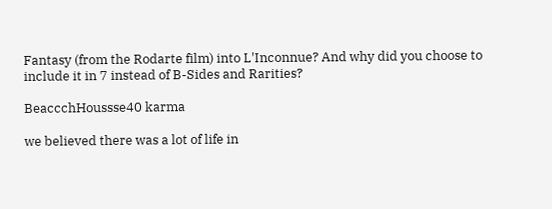Fantasy (from the Rodarte film) into L'Inconnue? And why did you choose to include it in 7 instead of B-Sides and Rarities?

BeaccchHoussse40 karma

we believed there was a lot of life in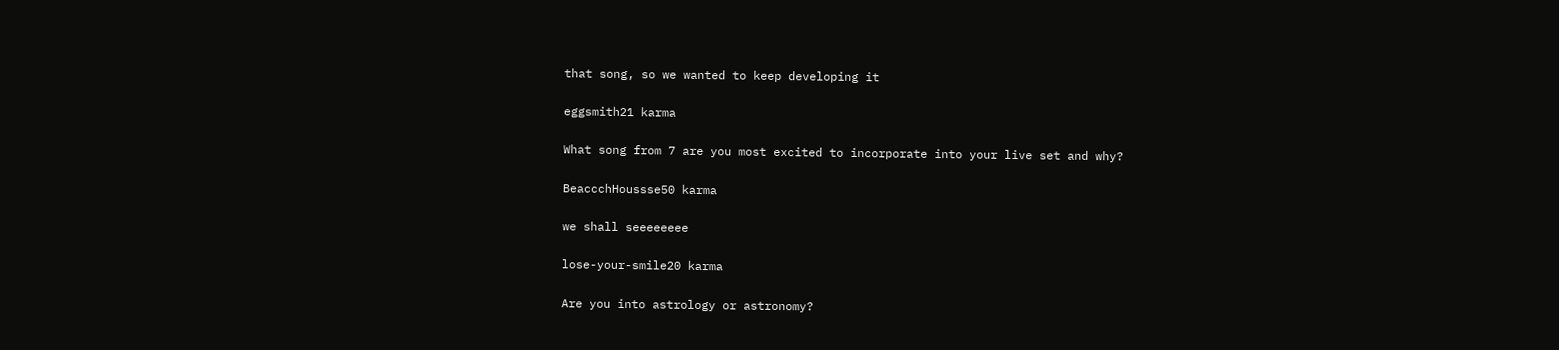that song, so we wanted to keep developing it

eggsmith21 karma

What song from 7 are you most excited to incorporate into your live set and why?

BeaccchHoussse50 karma

we shall seeeeeeee

lose-your-smile20 karma

Are you into astrology or astronomy?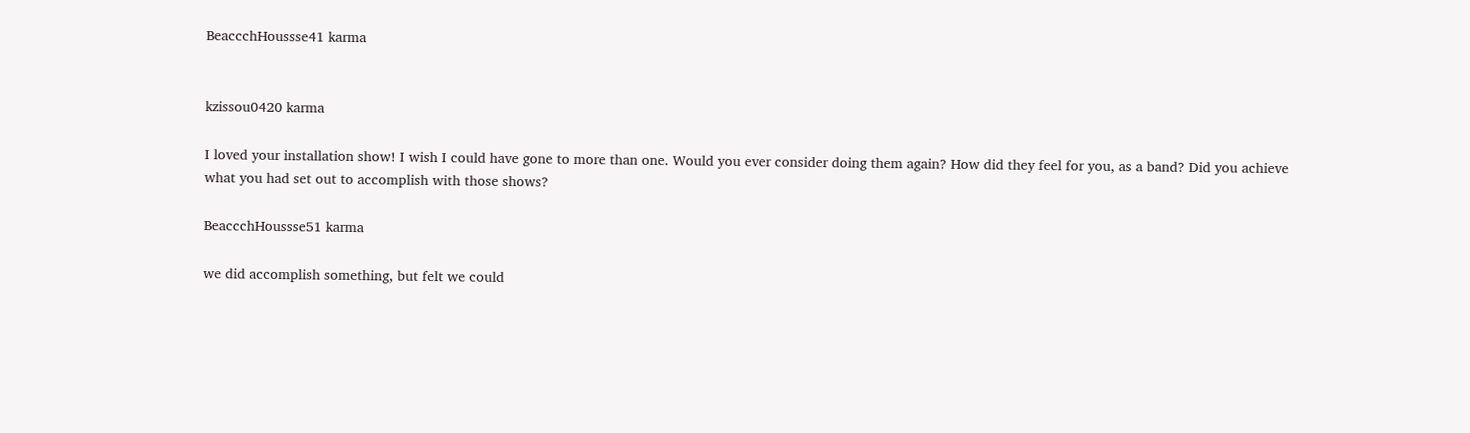BeaccchHoussse41 karma


kzissou0420 karma

I loved your installation show! I wish I could have gone to more than one. Would you ever consider doing them again? How did they feel for you, as a band? Did you achieve what you had set out to accomplish with those shows?

BeaccchHoussse51 karma

we did accomplish something, but felt we could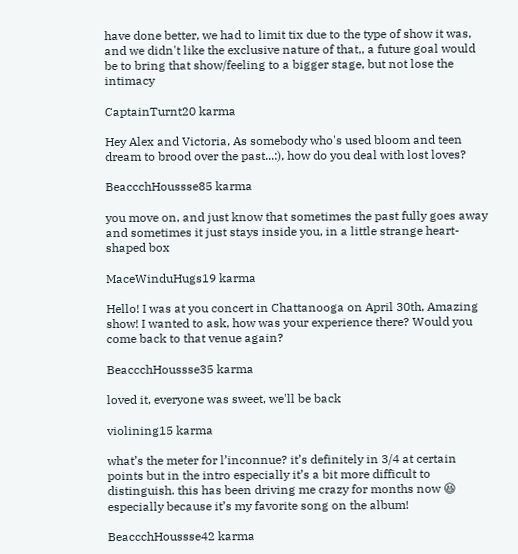have done better, we had to limit tix due to the type of show it was, and we didn't like the exclusive nature of that,, a future goal would be to bring that show/feeling to a bigger stage, but not lose the intimacy

CaptainTurnt20 karma

Hey Alex and Victoria, As somebody who's used bloom and teen dream to brood over the past...:), how do you deal with lost loves?

BeaccchHoussse85 karma

you move on, and just know that sometimes the past fully goes away and sometimes it just stays inside you, in a little strange heart-shaped box

MaceWinduHugs19 karma

Hello! I was at you concert in Chattanooga on April 30th, Amazing show! I wanted to ask, how was your experience there? Would you come back to that venue again?

BeaccchHoussse35 karma

loved it, everyone was sweet, we'll be back

violining15 karma

what’s the meter for l’inconnue? it’s definitely in 3/4 at certain points but in the intro especially it’s a bit more difficult to distinguish. this has been driving me crazy for months now 😆 especially because it’s my favorite song on the album!

BeaccchHoussse42 karma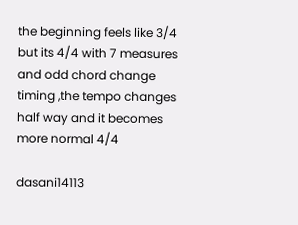the beginning feels like 3/4 but its 4/4 with 7 measures and odd chord change timing ,the tempo changes half way and it becomes more normal 4/4

dasani14113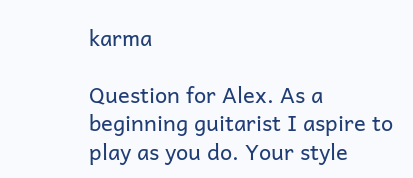karma

Question for Alex. As a beginning guitarist I aspire to play as you do. Your style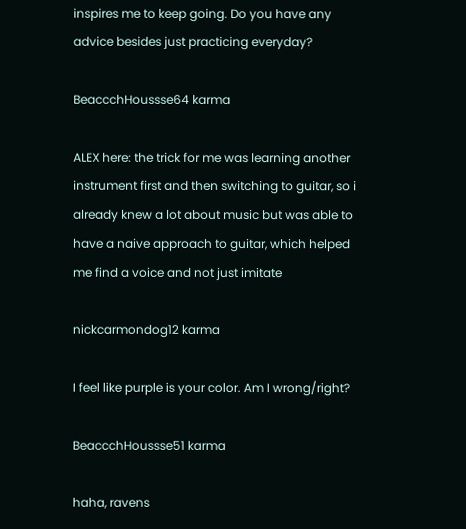inspires me to keep going. Do you have any advice besides just practicing everyday?

BeaccchHoussse64 karma

ALEX here: the trick for me was learning another instrument first and then switching to guitar, so i already knew a lot about music but was able to have a naive approach to guitar, which helped me find a voice and not just imitate

nickcarmondog12 karma

I feel like purple is your color. Am I wrong/right?

BeaccchHoussse51 karma

haha, ravens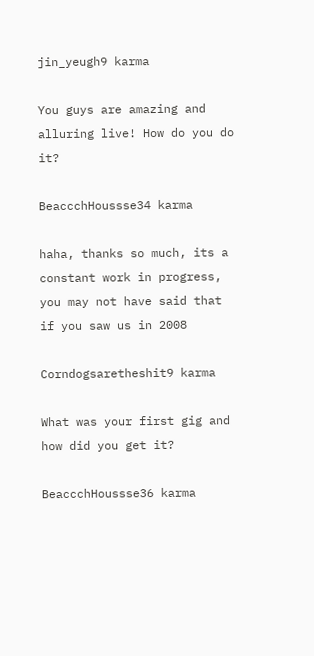jin_yeugh9 karma

You guys are amazing and alluring live! How do you do it?

BeaccchHoussse34 karma

haha, thanks so much, its a constant work in progress, you may not have said that if you saw us in 2008

Corndogsaretheshit9 karma

What was your first gig and how did you get it?

BeaccchHoussse36 karma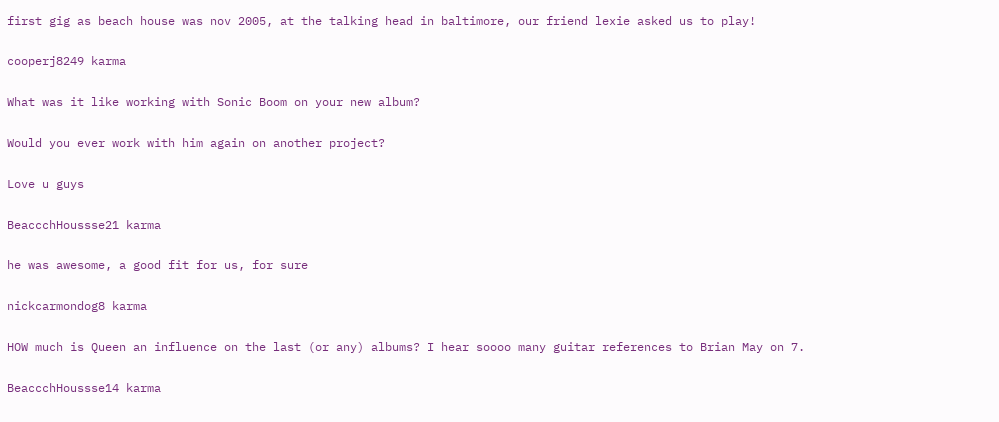first gig as beach house was nov 2005, at the talking head in baltimore, our friend lexie asked us to play!

cooperj8249 karma

What was it like working with Sonic Boom on your new album?

Would you ever work with him again on another project?

Love u guys

BeaccchHoussse21 karma

he was awesome, a good fit for us, for sure

nickcarmondog8 karma

HOW much is Queen an influence on the last (or any) albums? I hear soooo many guitar references to Brian May on 7.

BeaccchHoussse14 karma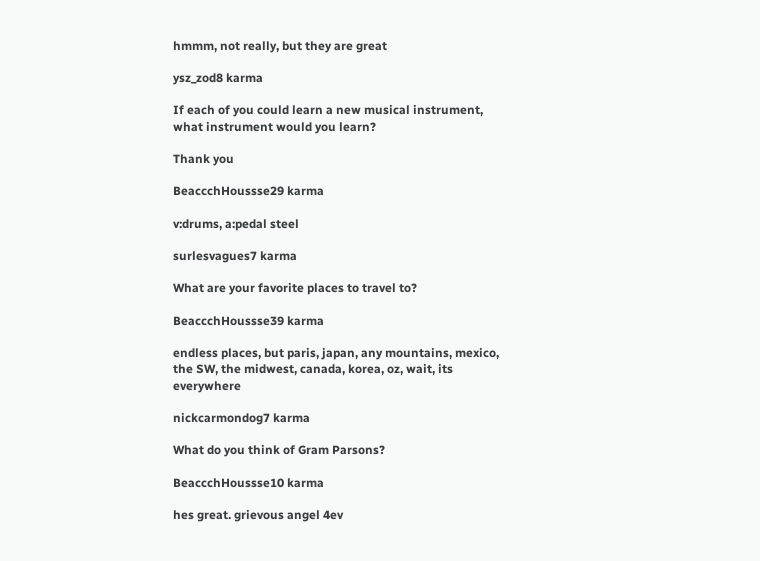hmmm, not really, but they are great

ysz_zod8 karma

If each of you could learn a new musical instrument, what instrument would you learn?

Thank you

BeaccchHoussse29 karma

v:drums, a:pedal steel

surlesvagues7 karma

What are your favorite places to travel to?

BeaccchHoussse39 karma

endless places, but paris, japan, any mountains, mexico, the SW, the midwest, canada, korea, oz, wait, its everywhere

nickcarmondog7 karma

What do you think of Gram Parsons?

BeaccchHoussse10 karma

hes great. grievous angel 4ev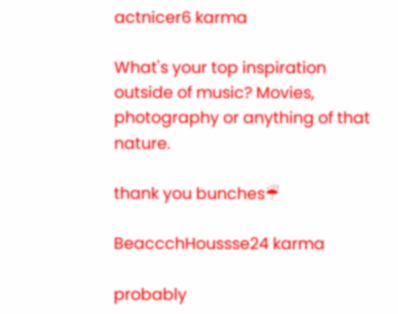actnicer6 karma

What's your top inspiration outside of music? Movies, photography or anything of that nature.

thank you bunches☔

BeaccchHoussse24 karma

probably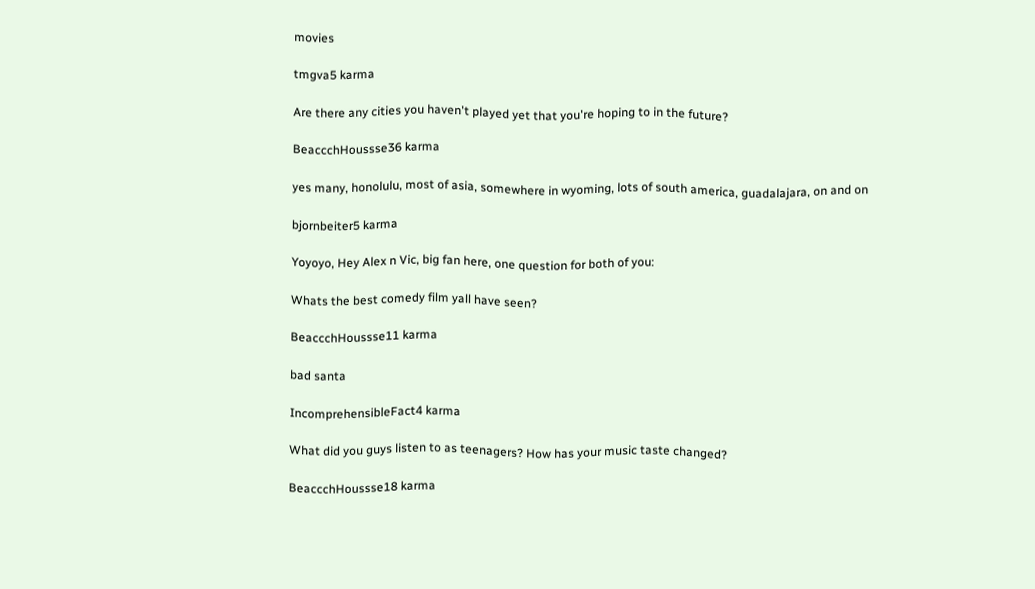movies

tmgva5 karma

Are there any cities you haven't played yet that you're hoping to in the future?

BeaccchHoussse36 karma

yes many, honolulu, most of asia, somewhere in wyoming, lots of south america, guadalajara, on and on

bjornbeiter5 karma

Yoyoyo, Hey Alex n Vic, big fan here, one question for both of you:

Whats the best comedy film yall have seen?

BeaccchHoussse11 karma

bad santa

IncomprehensibleFact4 karma

What did you guys listen to as teenagers? How has your music taste changed?

BeaccchHoussse18 karma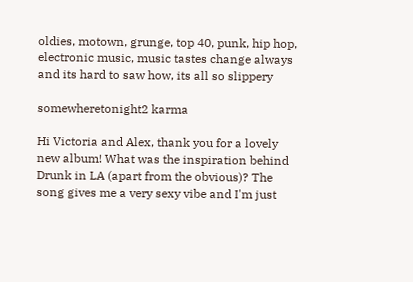oldies, motown, grunge, top 40, punk, hip hop, electronic music, music tastes change always and its hard to saw how, its all so slippery

somewheretonight2 karma

Hi Victoria and Alex, thank you for a lovely new album! What was the inspiration behind Drunk in LA (apart from the obvious)? The song gives me a very sexy vibe and I'm just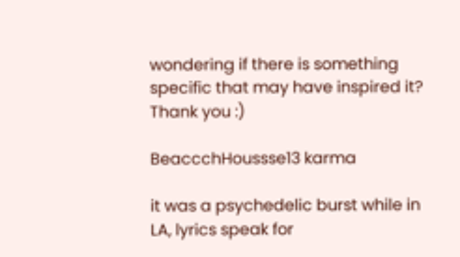wondering if there is something specific that may have inspired it? Thank you :)

BeaccchHoussse13 karma

it was a psychedelic burst while in LA, lyrics speak for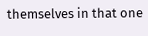themselves in that one